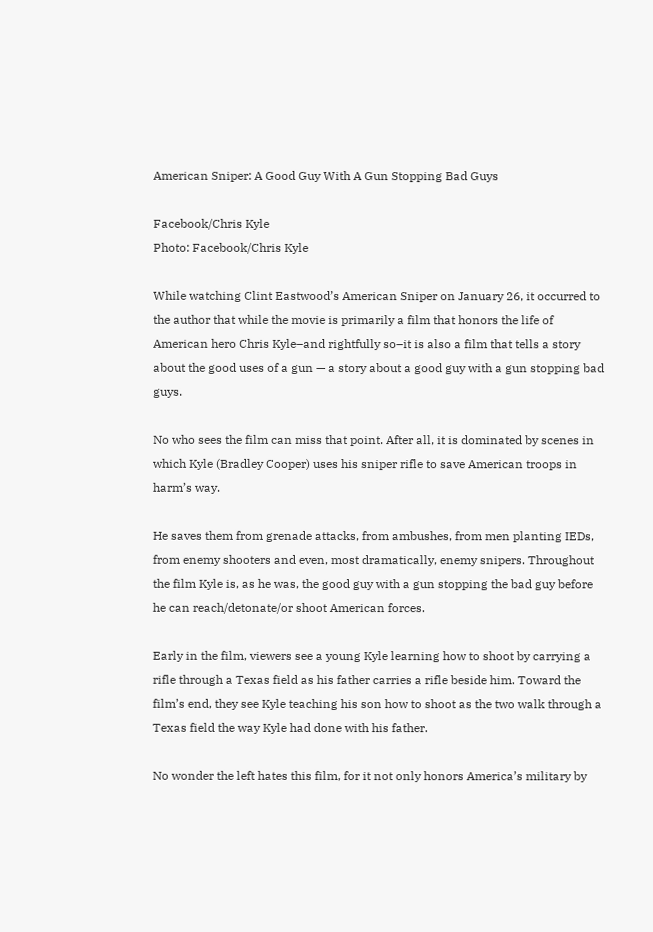American Sniper: A Good Guy With A Gun Stopping Bad Guys

Facebook/Chris Kyle
Photo: Facebook/Chris Kyle

While watching Clint Eastwood’s American Sniper on January 26, it occurred to the author that while the movie is primarily a film that honors the life of American hero Chris Kyle–and rightfully so–it is also a film that tells a story about the good uses of a gun — a story about a good guy with a gun stopping bad guys.

No who sees the film can miss that point. After all, it is dominated by scenes in which Kyle (Bradley Cooper) uses his sniper rifle to save American troops in harm’s way.

He saves them from grenade attacks, from ambushes, from men planting IEDs, from enemy shooters and even, most dramatically, enemy snipers. Throughout the film Kyle is, as he was, the good guy with a gun stopping the bad guy before he can reach/detonate/or shoot American forces.

Early in the film, viewers see a young Kyle learning how to shoot by carrying a rifle through a Texas field as his father carries a rifle beside him. Toward the film’s end, they see Kyle teaching his son how to shoot as the two walk through a Texas field the way Kyle had done with his father.

No wonder the left hates this film, for it not only honors America’s military by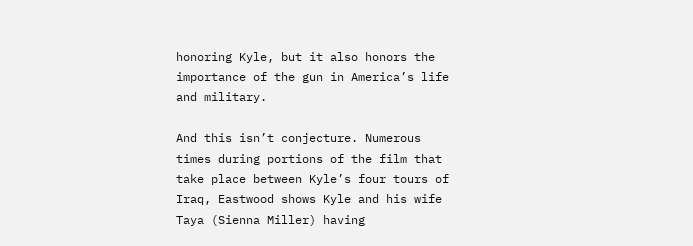honoring Kyle, but it also honors the importance of the gun in America’s life and military.

And this isn’t conjecture. Numerous times during portions of the film that take place between Kyle’s four tours of Iraq, Eastwood shows Kyle and his wife Taya (Sienna Miller) having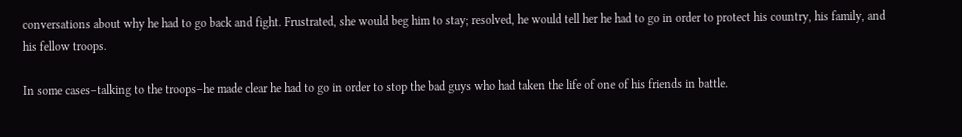conversations about why he had to go back and fight. Frustrated, she would beg him to stay; resolved, he would tell her he had to go in order to protect his country, his family, and his fellow troops.

In some cases–talking to the troops–he made clear he had to go in order to stop the bad guys who had taken the life of one of his friends in battle.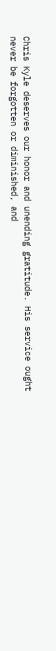Chris Kyle deserves our honor and unending gratitude. His service ought never be forgotten or diminished, and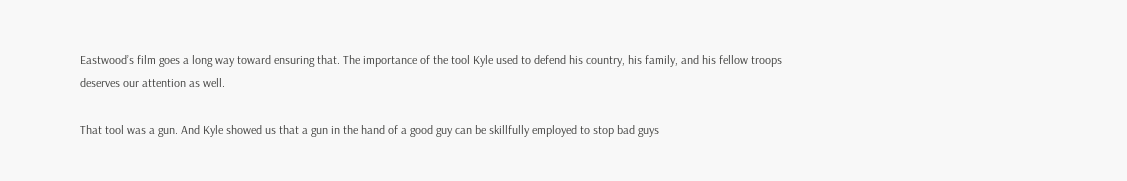Eastwood’s film goes a long way toward ensuring that. The importance of the tool Kyle used to defend his country, his family, and his fellow troops deserves our attention as well.

That tool was a gun. And Kyle showed us that a gun in the hand of a good guy can be skillfully employed to stop bad guys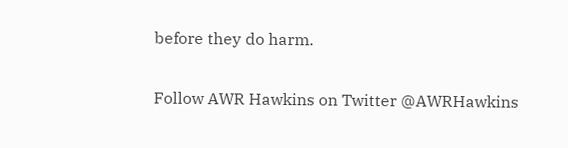before they do harm.

Follow AWR Hawkins on Twitter @AWRHawkins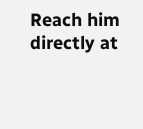Reach him directly at